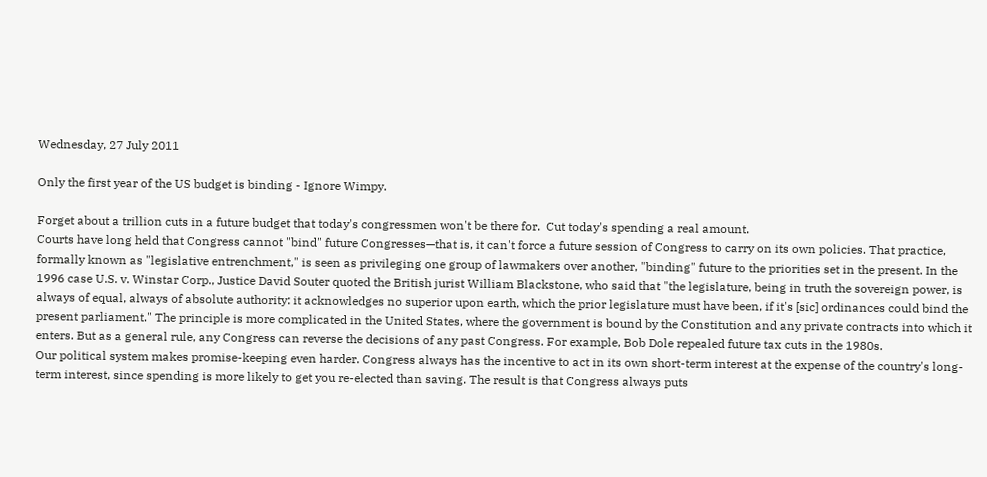Wednesday, 27 July 2011

Only the first year of the US budget is binding - Ignore Wimpy.

Forget about a trillion cuts in a future budget that today's congressmen won't be there for.  Cut today's spending a real amount.
Courts have long held that Congress cannot "bind" future Congresses—that is, it can't force a future session of Congress to carry on its own policies. That practice, formally known as "legislative entrenchment," is seen as privileging one group of lawmakers over another, "binding" future to the priorities set in the present. In the 1996 case U.S. v. Winstar Corp., Justice David Souter quoted the British jurist William Blackstone, who said that "the legislature, being in truth the sovereign power, is always of equal, always of absolute authority: it acknowledges no superior upon earth, which the prior legislature must have been, if it's [sic] ordinances could bind the present parliament." The principle is more complicated in the United States, where the government is bound by the Constitution and any private contracts into which it enters. But as a general rule, any Congress can reverse the decisions of any past Congress. For example, Bob Dole repealed future tax cuts in the 1980s.
Our political system makes promise-keeping even harder. Congress always has the incentive to act in its own short-term interest at the expense of the country's long-term interest, since spending is more likely to get you re-elected than saving. The result is that Congress always puts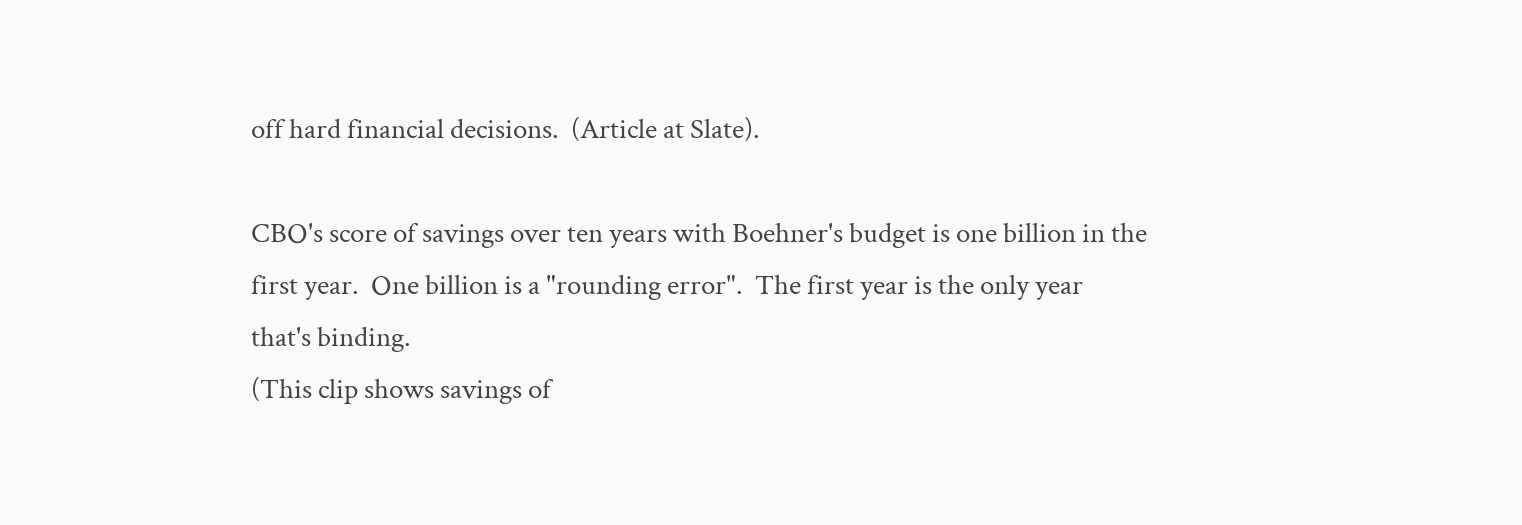off hard financial decisions.  (Article at Slate).

CBO's score of savings over ten years with Boehner's budget is one billion in the first year.  One billion is a "rounding error".  The first year is the only year that's binding.
(This clip shows savings of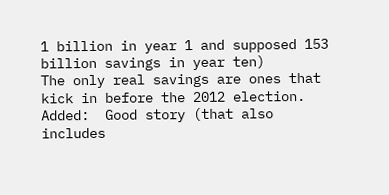1 billion in year 1 and supposed 153 billion savings in year ten)
The only real savings are ones that kick in before the 2012 election.
Added:  Good story (that also includes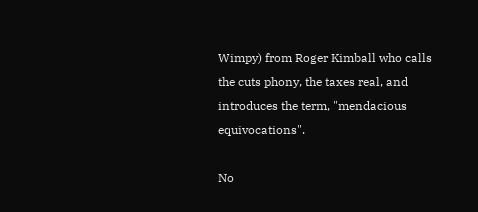Wimpy) from Roger Kimball who calls the cuts phony, the taxes real, and introduces the term, "mendacious equivocations".

No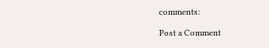comments:

Post a Comment